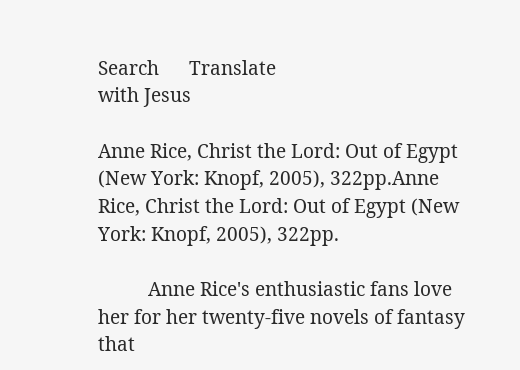Search      Translate
with Jesus

Anne Rice, Christ the Lord: Out of Egypt (New York: Knopf, 2005), 322pp.Anne Rice, Christ the Lord: Out of Egypt (New York: Knopf, 2005), 322pp.

          Anne Rice's enthusiastic fans love her for her twenty-five novels of fantasy that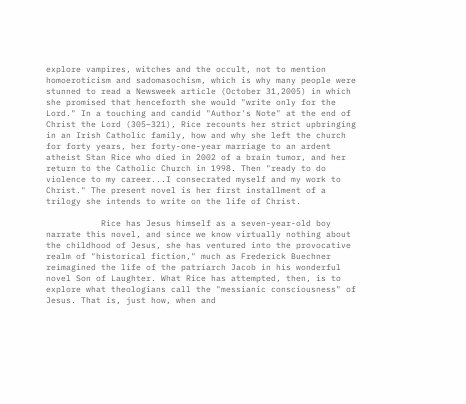explore vampires, witches and the occult, not to mention homoeroticism and sadomasochism, which is why many people were stunned to read a Newsweek article (October 31,2005) in which she promised that henceforth she would "write only for the Lord." In a touching and candid "Author's Note" at the end of Christ the Lord (305–321), Rice recounts her strict upbringing in an Irish Catholic family, how and why she left the church for forty years, her forty-one-year marriage to an ardent atheist Stan Rice who died in 2002 of a brain tumor, and her return to the Catholic Church in 1998. Then "ready to do violence to my career...I consecrated myself and my work to Christ." The present novel is her first installment of a trilogy she intends to write on the life of Christ.

           Rice has Jesus himself as a seven-year-old boy narrate this novel, and since we know virtually nothing about the childhood of Jesus, she has ventured into the provocative realm of "historical fiction," much as Frederick Buechner reimagined the life of the patriarch Jacob in his wonderful novel Son of Laughter. What Rice has attempted, then, is to explore what theologians call the "messianic consciousness" of Jesus. That is, just how, when and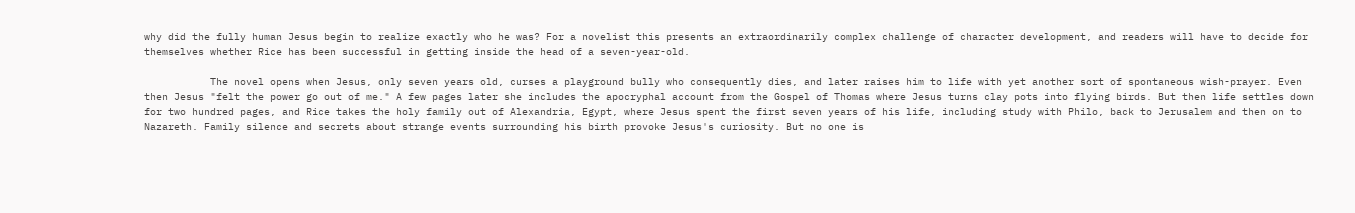why did the fully human Jesus begin to realize exactly who he was? For a novelist this presents an extraordinarily complex challenge of character development, and readers will have to decide for themselves whether Rice has been successful in getting inside the head of a seven-year-old.

           The novel opens when Jesus, only seven years old, curses a playground bully who consequently dies, and later raises him to life with yet another sort of spontaneous wish-prayer. Even then Jesus "felt the power go out of me." A few pages later she includes the apocryphal account from the Gospel of Thomas where Jesus turns clay pots into flying birds. But then life settles down for two hundred pages, and Rice takes the holy family out of Alexandria, Egypt, where Jesus spent the first seven years of his life, including study with Philo, back to Jerusalem and then on to Nazareth. Family silence and secrets about strange events surrounding his birth provoke Jesus's curiosity. But no one is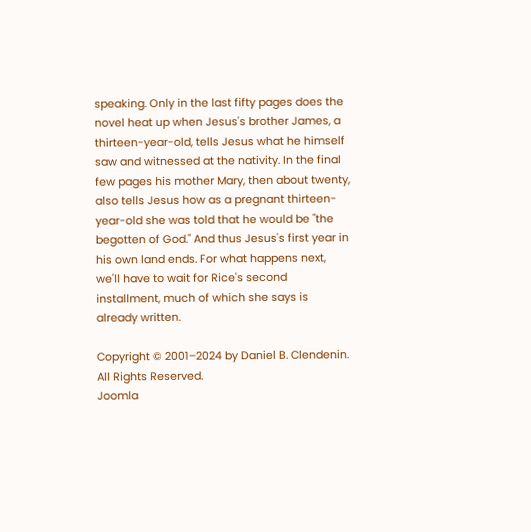speaking. Only in the last fifty pages does the novel heat up when Jesus's brother James, a thirteen-year-old, tells Jesus what he himself saw and witnessed at the nativity. In the final few pages his mother Mary, then about twenty, also tells Jesus how as a pregnant thirteen-year-old she was told that he would be "the begotten of God." And thus Jesus's first year in his own land ends. For what happens next, we'll have to wait for Rice's second installment, much of which she says is already written.

Copyright © 2001–2024 by Daniel B. Clendenin. All Rights Reserved.
Joomla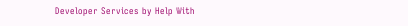Developer Services by Help With